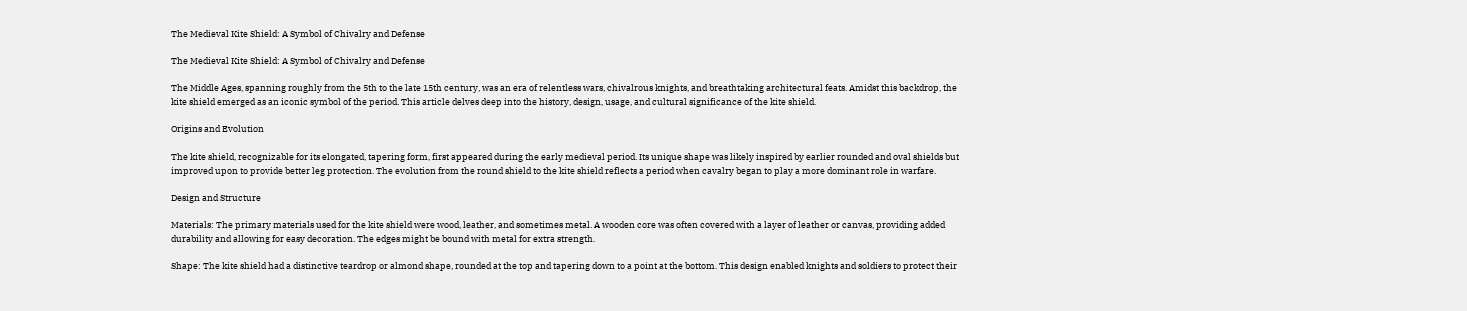The Medieval Kite Shield: A Symbol of Chivalry and Defense

The Medieval Kite Shield: A Symbol of Chivalry and Defense

The Middle Ages, spanning roughly from the 5th to the late 15th century, was an era of relentless wars, chivalrous knights, and breathtaking architectural feats. Amidst this backdrop, the kite shield emerged as an iconic symbol of the period. This article delves deep into the history, design, usage, and cultural significance of the kite shield.

Origins and Evolution

The kite shield, recognizable for its elongated, tapering form, first appeared during the early medieval period. Its unique shape was likely inspired by earlier rounded and oval shields but improved upon to provide better leg protection. The evolution from the round shield to the kite shield reflects a period when cavalry began to play a more dominant role in warfare.

Design and Structure

Materials: The primary materials used for the kite shield were wood, leather, and sometimes metal. A wooden core was often covered with a layer of leather or canvas, providing added durability and allowing for easy decoration. The edges might be bound with metal for extra strength.

Shape: The kite shield had a distinctive teardrop or almond shape, rounded at the top and tapering down to a point at the bottom. This design enabled knights and soldiers to protect their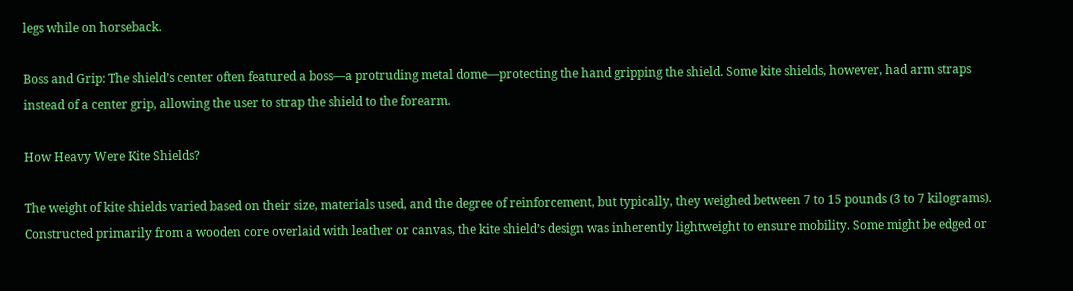legs while on horseback.

Boss and Grip: The shield’s center often featured a boss—a protruding metal dome—protecting the hand gripping the shield. Some kite shields, however, had arm straps instead of a center grip, allowing the user to strap the shield to the forearm.

How Heavy Were Kite Shields?

The weight of kite shields varied based on their size, materials used, and the degree of reinforcement, but typically, they weighed between 7 to 15 pounds (3 to 7 kilograms). Constructed primarily from a wooden core overlaid with leather or canvas, the kite shield’s design was inherently lightweight to ensure mobility. Some might be edged or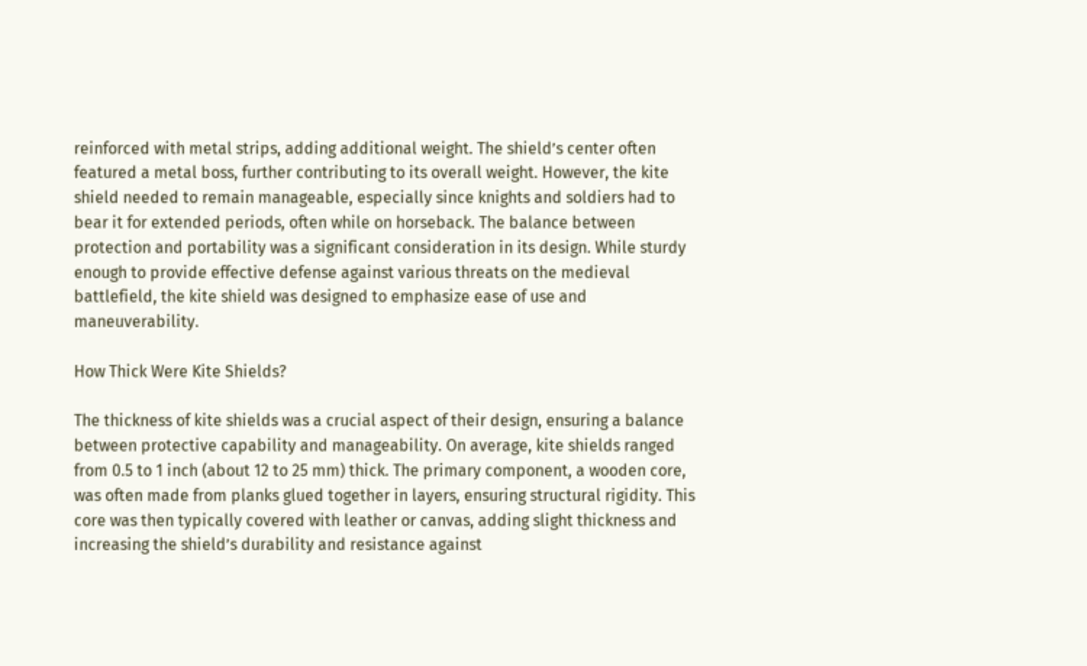reinforced with metal strips, adding additional weight. The shield’s center often featured a metal boss, further contributing to its overall weight. However, the kite shield needed to remain manageable, especially since knights and soldiers had to bear it for extended periods, often while on horseback. The balance between protection and portability was a significant consideration in its design. While sturdy enough to provide effective defense against various threats on the medieval battlefield, the kite shield was designed to emphasize ease of use and maneuverability.

How Thick Were Kite Shields?

The thickness of kite shields was a crucial aspect of their design, ensuring a balance between protective capability and manageability. On average, kite shields ranged from 0.5 to 1 inch (about 12 to 25 mm) thick. The primary component, a wooden core, was often made from planks glued together in layers, ensuring structural rigidity. This core was then typically covered with leather or canvas, adding slight thickness and increasing the shield’s durability and resistance against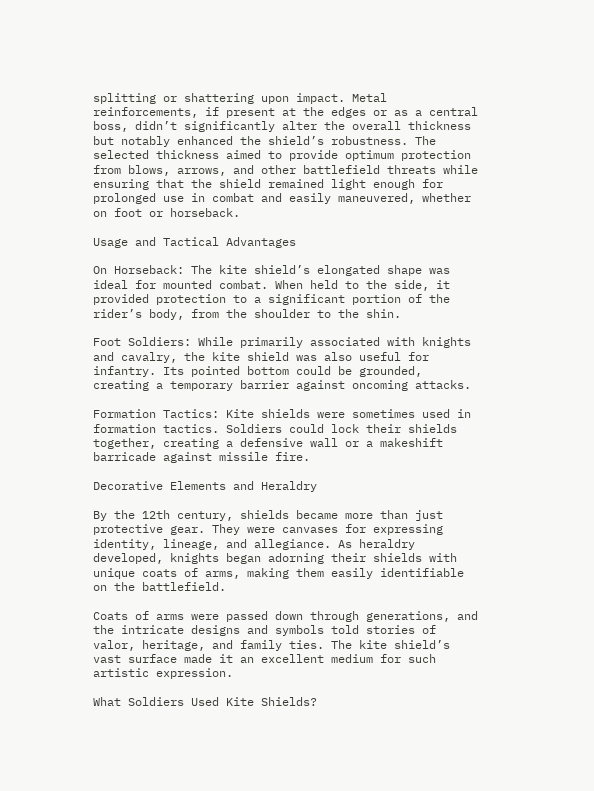splitting or shattering upon impact. Metal reinforcements, if present at the edges or as a central boss, didn’t significantly alter the overall thickness but notably enhanced the shield’s robustness. The selected thickness aimed to provide optimum protection from blows, arrows, and other battlefield threats while ensuring that the shield remained light enough for prolonged use in combat and easily maneuvered, whether on foot or horseback.

Usage and Tactical Advantages

On Horseback: The kite shield’s elongated shape was ideal for mounted combat. When held to the side, it provided protection to a significant portion of the rider’s body, from the shoulder to the shin.

Foot Soldiers: While primarily associated with knights and cavalry, the kite shield was also useful for infantry. Its pointed bottom could be grounded, creating a temporary barrier against oncoming attacks.

Formation Tactics: Kite shields were sometimes used in formation tactics. Soldiers could lock their shields together, creating a defensive wall or a makeshift barricade against missile fire.

Decorative Elements and Heraldry

By the 12th century, shields became more than just protective gear. They were canvases for expressing identity, lineage, and allegiance. As heraldry developed, knights began adorning their shields with unique coats of arms, making them easily identifiable on the battlefield.

Coats of arms were passed down through generations, and the intricate designs and symbols told stories of valor, heritage, and family ties. The kite shield’s vast surface made it an excellent medium for such artistic expression.

What Soldiers Used Kite Shields?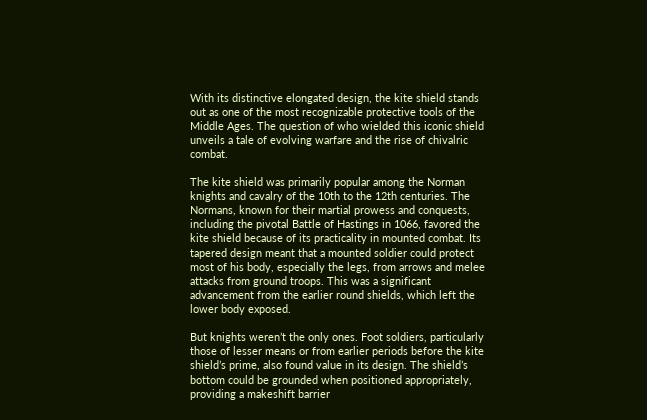With its distinctive elongated design, the kite shield stands out as one of the most recognizable protective tools of the Middle Ages. The question of who wielded this iconic shield unveils a tale of evolving warfare and the rise of chivalric combat.

The kite shield was primarily popular among the Norman knights and cavalry of the 10th to the 12th centuries. The Normans, known for their martial prowess and conquests, including the pivotal Battle of Hastings in 1066, favored the kite shield because of its practicality in mounted combat. Its tapered design meant that a mounted soldier could protect most of his body, especially the legs, from arrows and melee attacks from ground troops. This was a significant advancement from the earlier round shields, which left the lower body exposed.

But knights weren’t the only ones. Foot soldiers, particularly those of lesser means or from earlier periods before the kite shield’s prime, also found value in its design. The shield’s bottom could be grounded when positioned appropriately, providing a makeshift barrier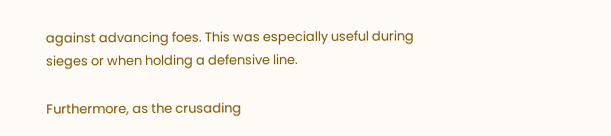against advancing foes. This was especially useful during sieges or when holding a defensive line.

Furthermore, as the crusading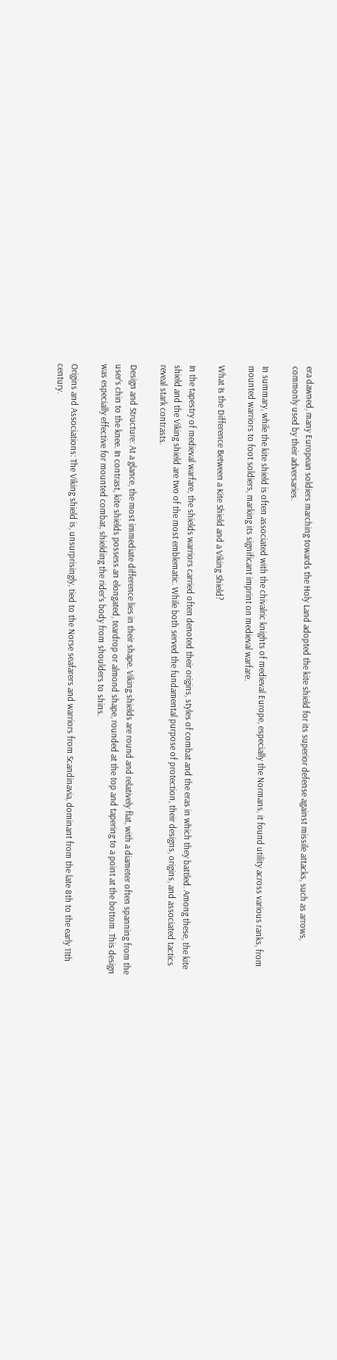era dawned, many European soldiers marching towards the Holy Land adopted the kite shield for its superior defense against missile attacks, such as arrows, commonly used by their adversaries.

In summary, while the kite shield is often associated with the chivalric knights of medieval Europe, especially the Normans, it found utility across various ranks, from mounted warriors to foot soldiers, marking its significant imprint on medieval warfare.

What Is the Difference Between a Kite Shield and a Viking Shield?

In the tapestry of medieval warfare, the shields warriors carried often denoted their origins, styles of combat and the eras in which they battled. Among these, the kite shield and the Viking shield are two of the most emblematic. While both served the fundamental purpose of protection, their designs, origins, and associated tactics reveal stark contrasts.

Design and Structure: At a glance, the most immediate difference lies in their shape. Viking shields are round and relatively flat, with a diameter often spanning from the user’s chin to the knee. In contrast, kite shields possess an elongated, teardrop or almond shape, rounded at the top and tapering to a point at the bottom. This design was especially effective for mounted combat, shielding the rider’s body from shoulders to shins.

Origins and Associations: The Viking shield is, unsurprisingly, tied to the Norse seafarers and warriors from Scandinavia, dominant from the late 8th to the early 11th century.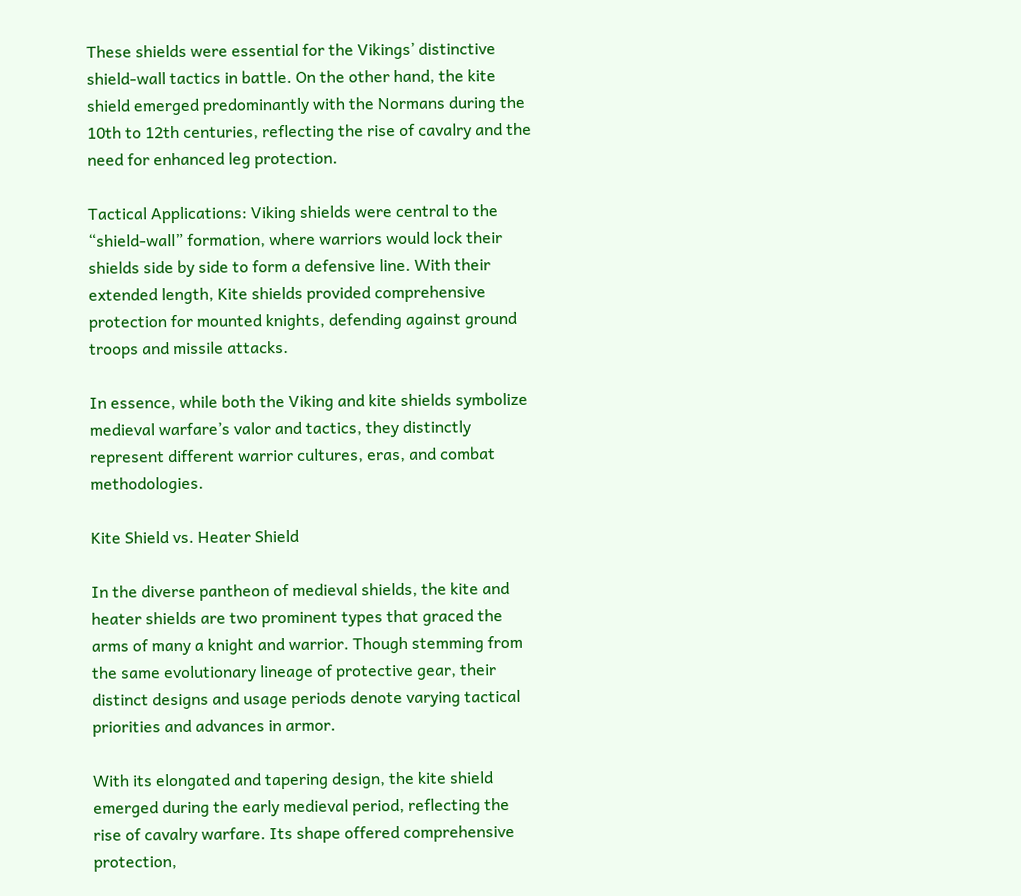These shields were essential for the Vikings’ distinctive shield-wall tactics in battle. On the other hand, the kite shield emerged predominantly with the Normans during the 10th to 12th centuries, reflecting the rise of cavalry and the need for enhanced leg protection.

Tactical Applications: Viking shields were central to the “shield-wall” formation, where warriors would lock their shields side by side to form a defensive line. With their extended length, Kite shields provided comprehensive protection for mounted knights, defending against ground troops and missile attacks.

In essence, while both the Viking and kite shields symbolize medieval warfare’s valor and tactics, they distinctly represent different warrior cultures, eras, and combat methodologies.

Kite Shield vs. Heater Shield

In the diverse pantheon of medieval shields, the kite and heater shields are two prominent types that graced the arms of many a knight and warrior. Though stemming from the same evolutionary lineage of protective gear, their distinct designs and usage periods denote varying tactical priorities and advances in armor.

With its elongated and tapering design, the kite shield emerged during the early medieval period, reflecting the rise of cavalry warfare. Its shape offered comprehensive protection,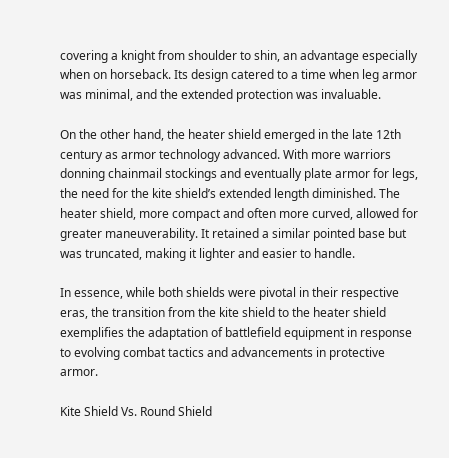covering a knight from shoulder to shin, an advantage especially when on horseback. Its design catered to a time when leg armor was minimal, and the extended protection was invaluable.

On the other hand, the heater shield emerged in the late 12th century as armor technology advanced. With more warriors donning chainmail stockings and eventually plate armor for legs, the need for the kite shield’s extended length diminished. The heater shield, more compact and often more curved, allowed for greater maneuverability. It retained a similar pointed base but was truncated, making it lighter and easier to handle.

In essence, while both shields were pivotal in their respective eras, the transition from the kite shield to the heater shield exemplifies the adaptation of battlefield equipment in response to evolving combat tactics and advancements in protective armor.

Kite Shield Vs. Round Shield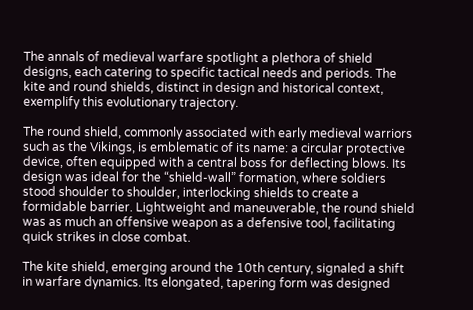The annals of medieval warfare spotlight a plethora of shield designs, each catering to specific tactical needs and periods. The kite and round shields, distinct in design and historical context, exemplify this evolutionary trajectory.

The round shield, commonly associated with early medieval warriors such as the Vikings, is emblematic of its name: a circular protective device, often equipped with a central boss for deflecting blows. Its design was ideal for the “shield-wall” formation, where soldiers stood shoulder to shoulder, interlocking shields to create a formidable barrier. Lightweight and maneuverable, the round shield was as much an offensive weapon as a defensive tool, facilitating quick strikes in close combat.

The kite shield, emerging around the 10th century, signaled a shift in warfare dynamics. Its elongated, tapering form was designed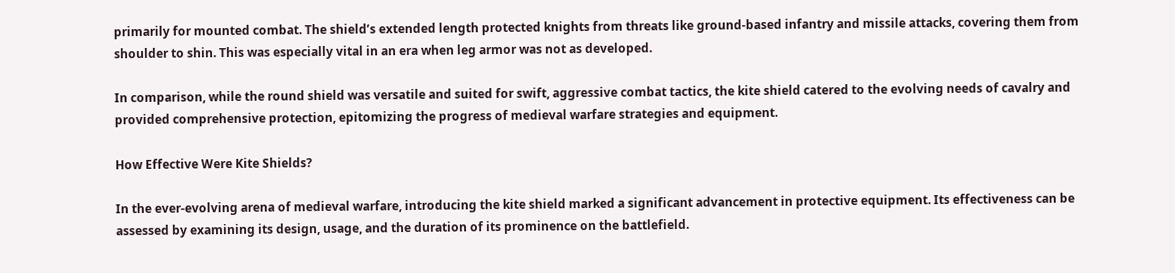primarily for mounted combat. The shield’s extended length protected knights from threats like ground-based infantry and missile attacks, covering them from shoulder to shin. This was especially vital in an era when leg armor was not as developed.

In comparison, while the round shield was versatile and suited for swift, aggressive combat tactics, the kite shield catered to the evolving needs of cavalry and provided comprehensive protection, epitomizing the progress of medieval warfare strategies and equipment.

How Effective Were Kite Shields?

In the ever-evolving arena of medieval warfare, introducing the kite shield marked a significant advancement in protective equipment. Its effectiveness can be assessed by examining its design, usage, and the duration of its prominence on the battlefield.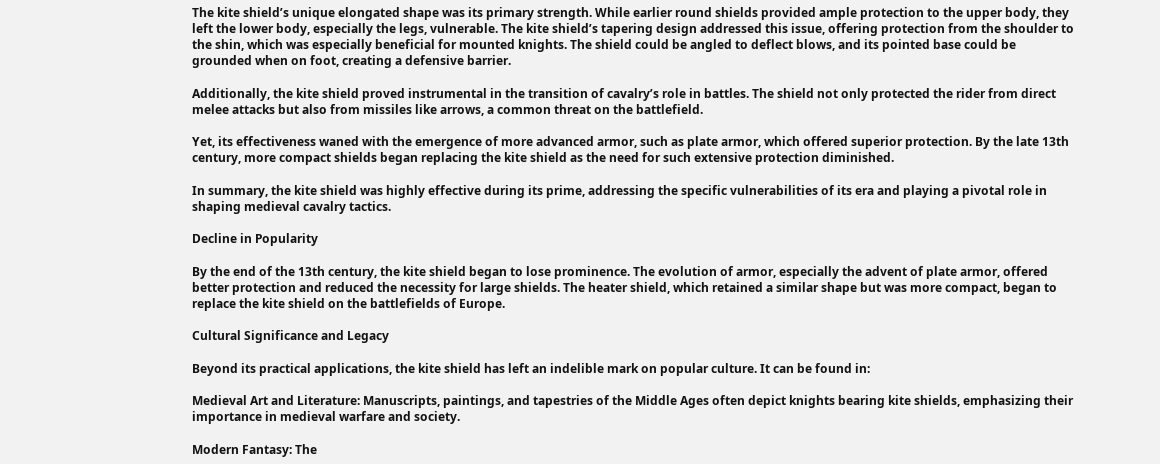The kite shield’s unique elongated shape was its primary strength. While earlier round shields provided ample protection to the upper body, they left the lower body, especially the legs, vulnerable. The kite shield’s tapering design addressed this issue, offering protection from the shoulder to the shin, which was especially beneficial for mounted knights. The shield could be angled to deflect blows, and its pointed base could be grounded when on foot, creating a defensive barrier.

Additionally, the kite shield proved instrumental in the transition of cavalry’s role in battles. The shield not only protected the rider from direct melee attacks but also from missiles like arrows, a common threat on the battlefield.

Yet, its effectiveness waned with the emergence of more advanced armor, such as plate armor, which offered superior protection. By the late 13th century, more compact shields began replacing the kite shield as the need for such extensive protection diminished.

In summary, the kite shield was highly effective during its prime, addressing the specific vulnerabilities of its era and playing a pivotal role in shaping medieval cavalry tactics.

Decline in Popularity

By the end of the 13th century, the kite shield began to lose prominence. The evolution of armor, especially the advent of plate armor, offered better protection and reduced the necessity for large shields. The heater shield, which retained a similar shape but was more compact, began to replace the kite shield on the battlefields of Europe.

Cultural Significance and Legacy

Beyond its practical applications, the kite shield has left an indelible mark on popular culture. It can be found in:

Medieval Art and Literature: Manuscripts, paintings, and tapestries of the Middle Ages often depict knights bearing kite shields, emphasizing their importance in medieval warfare and society.

Modern Fantasy: The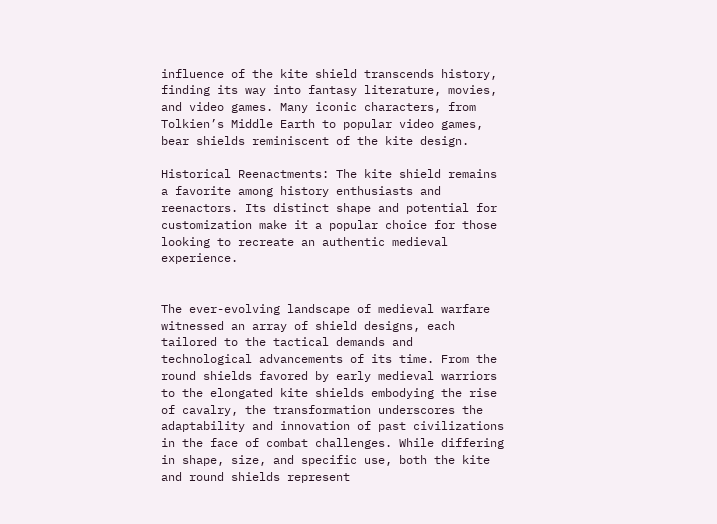influence of the kite shield transcends history, finding its way into fantasy literature, movies, and video games. Many iconic characters, from Tolkien’s Middle Earth to popular video games, bear shields reminiscent of the kite design.

Historical Reenactments: The kite shield remains a favorite among history enthusiasts and reenactors. Its distinct shape and potential for customization make it a popular choice for those looking to recreate an authentic medieval experience.


The ever-evolving landscape of medieval warfare witnessed an array of shield designs, each tailored to the tactical demands and technological advancements of its time. From the round shields favored by early medieval warriors to the elongated kite shields embodying the rise of cavalry, the transformation underscores the adaptability and innovation of past civilizations in the face of combat challenges. While differing in shape, size, and specific use, both the kite and round shields represent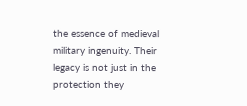the essence of medieval military ingenuity. Their legacy is not just in the protection they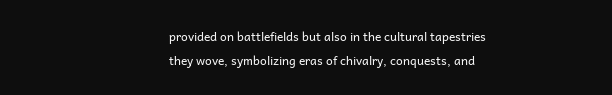provided on battlefields but also in the cultural tapestries they wove, symbolizing eras of chivalry, conquests, and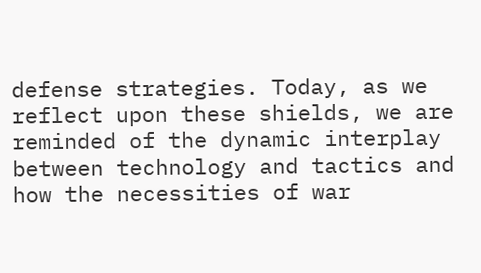defense strategies. Today, as we reflect upon these shields, we are reminded of the dynamic interplay between technology and tactics and how the necessities of war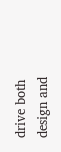drive both design and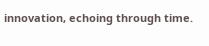innovation, echoing through time.